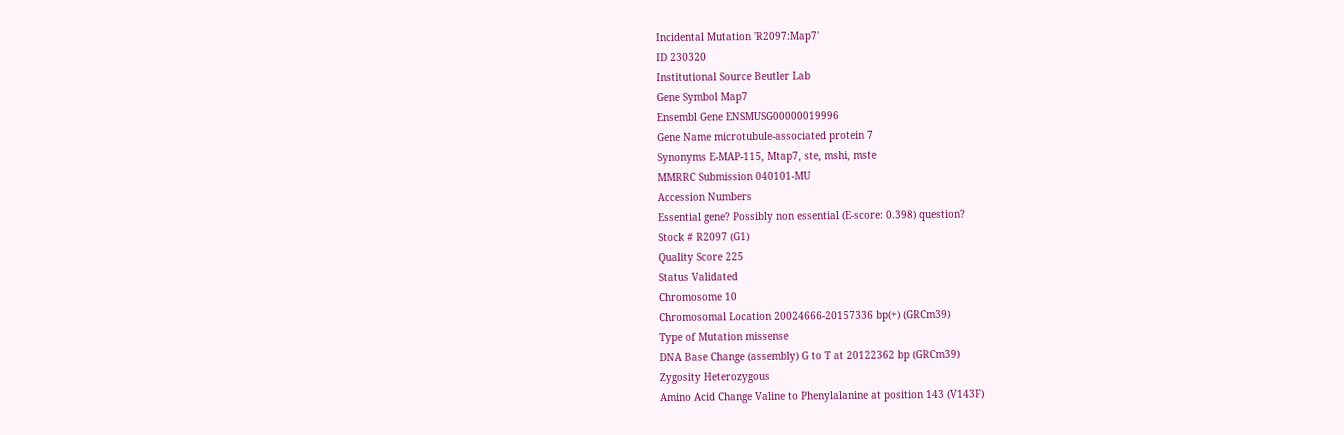Incidental Mutation 'R2097:Map7'
ID 230320
Institutional Source Beutler Lab
Gene Symbol Map7
Ensembl Gene ENSMUSG00000019996
Gene Name microtubule-associated protein 7
Synonyms E-MAP-115, Mtap7, ste, mshi, mste
MMRRC Submission 040101-MU
Accession Numbers
Essential gene? Possibly non essential (E-score: 0.398) question?
Stock # R2097 (G1)
Quality Score 225
Status Validated
Chromosome 10
Chromosomal Location 20024666-20157336 bp(+) (GRCm39)
Type of Mutation missense
DNA Base Change (assembly) G to T at 20122362 bp (GRCm39)
Zygosity Heterozygous
Amino Acid Change Valine to Phenylalanine at position 143 (V143F)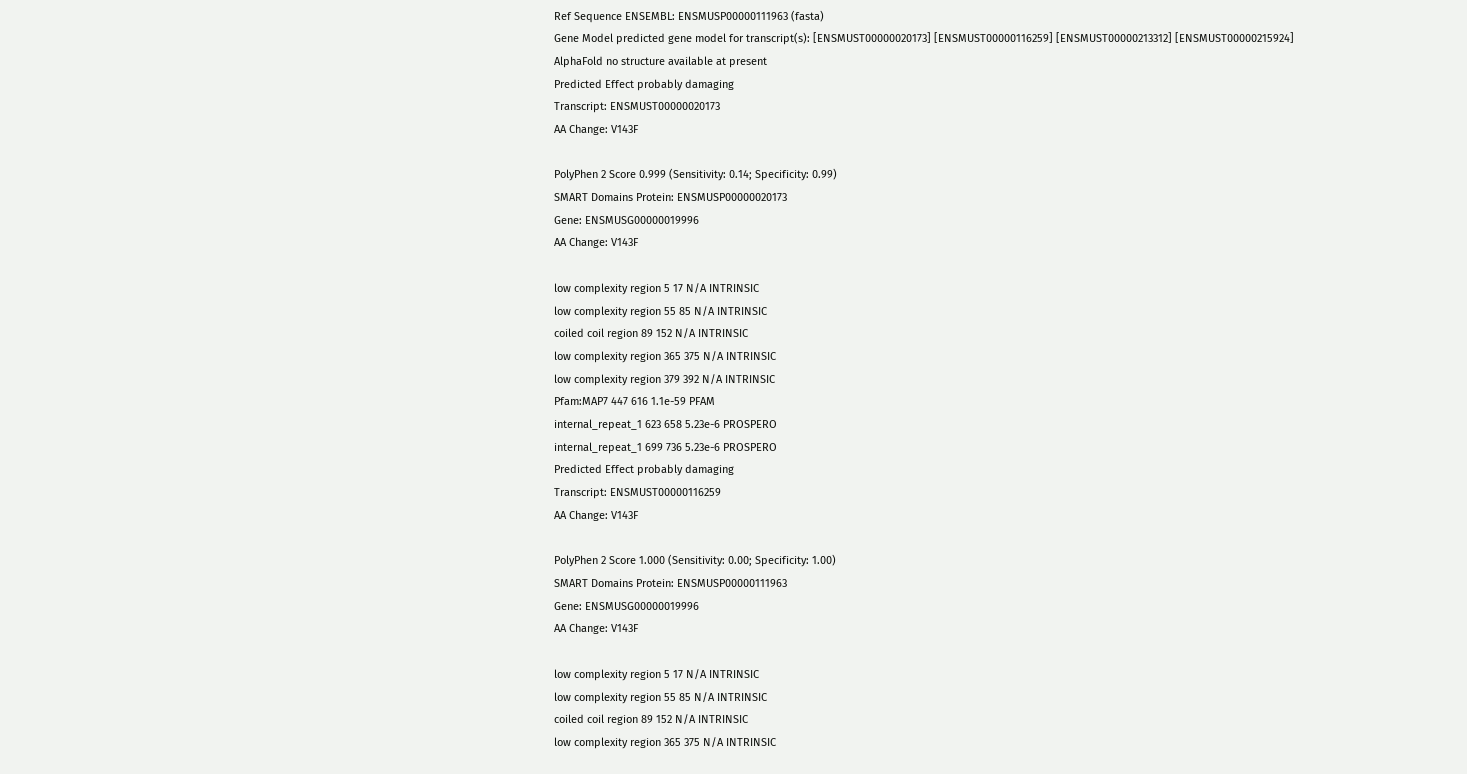Ref Sequence ENSEMBL: ENSMUSP00000111963 (fasta)
Gene Model predicted gene model for transcript(s): [ENSMUST00000020173] [ENSMUST00000116259] [ENSMUST00000213312] [ENSMUST00000215924]
AlphaFold no structure available at present
Predicted Effect probably damaging
Transcript: ENSMUST00000020173
AA Change: V143F

PolyPhen 2 Score 0.999 (Sensitivity: 0.14; Specificity: 0.99)
SMART Domains Protein: ENSMUSP00000020173
Gene: ENSMUSG00000019996
AA Change: V143F

low complexity region 5 17 N/A INTRINSIC
low complexity region 55 85 N/A INTRINSIC
coiled coil region 89 152 N/A INTRINSIC
low complexity region 365 375 N/A INTRINSIC
low complexity region 379 392 N/A INTRINSIC
Pfam:MAP7 447 616 1.1e-59 PFAM
internal_repeat_1 623 658 5.23e-6 PROSPERO
internal_repeat_1 699 736 5.23e-6 PROSPERO
Predicted Effect probably damaging
Transcript: ENSMUST00000116259
AA Change: V143F

PolyPhen 2 Score 1.000 (Sensitivity: 0.00; Specificity: 1.00)
SMART Domains Protein: ENSMUSP00000111963
Gene: ENSMUSG00000019996
AA Change: V143F

low complexity region 5 17 N/A INTRINSIC
low complexity region 55 85 N/A INTRINSIC
coiled coil region 89 152 N/A INTRINSIC
low complexity region 365 375 N/A INTRINSIC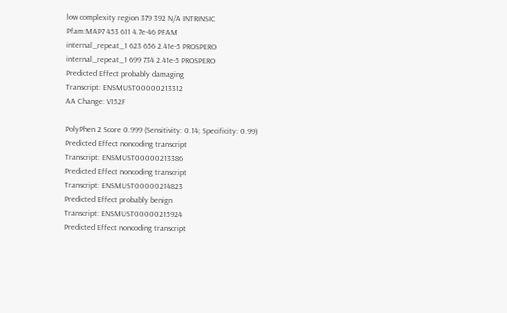low complexity region 379 392 N/A INTRINSIC
Pfam:MAP7 453 611 4.7e-46 PFAM
internal_repeat_1 623 656 2.41e-5 PROSPERO
internal_repeat_1 699 734 2.41e-5 PROSPERO
Predicted Effect probably damaging
Transcript: ENSMUST00000213312
AA Change: V152F

PolyPhen 2 Score 0.999 (Sensitivity: 0.14; Specificity: 0.99)
Predicted Effect noncoding transcript
Transcript: ENSMUST00000213386
Predicted Effect noncoding transcript
Transcript: ENSMUST00000214823
Predicted Effect probably benign
Transcript: ENSMUST00000215924
Predicted Effect noncoding transcript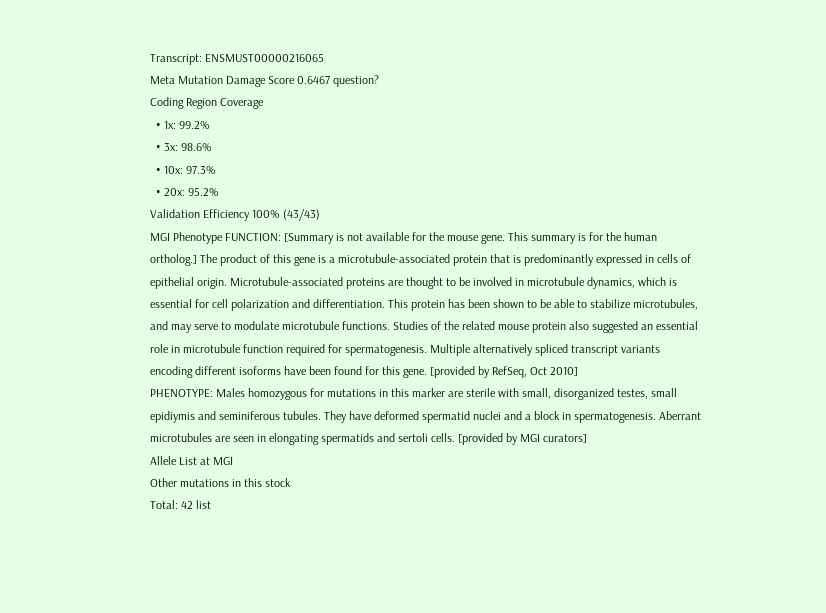Transcript: ENSMUST00000216065
Meta Mutation Damage Score 0.6467 question?
Coding Region Coverage
  • 1x: 99.2%
  • 3x: 98.6%
  • 10x: 97.3%
  • 20x: 95.2%
Validation Efficiency 100% (43/43)
MGI Phenotype FUNCTION: [Summary is not available for the mouse gene. This summary is for the human ortholog.] The product of this gene is a microtubule-associated protein that is predominantly expressed in cells of epithelial origin. Microtubule-associated proteins are thought to be involved in microtubule dynamics, which is essential for cell polarization and differentiation. This protein has been shown to be able to stabilize microtubules, and may serve to modulate microtubule functions. Studies of the related mouse protein also suggested an essential role in microtubule function required for spermatogenesis. Multiple alternatively spliced transcript variants encoding different isoforms have been found for this gene. [provided by RefSeq, Oct 2010]
PHENOTYPE: Males homozygous for mutations in this marker are sterile with small, disorganized testes, small epidiymis and seminiferous tubules. They have deformed spermatid nuclei and a block in spermatogenesis. Aberrant microtubules are seen in elongating spermatids and sertoli cells. [provided by MGI curators]
Allele List at MGI
Other mutations in this stock
Total: 42 list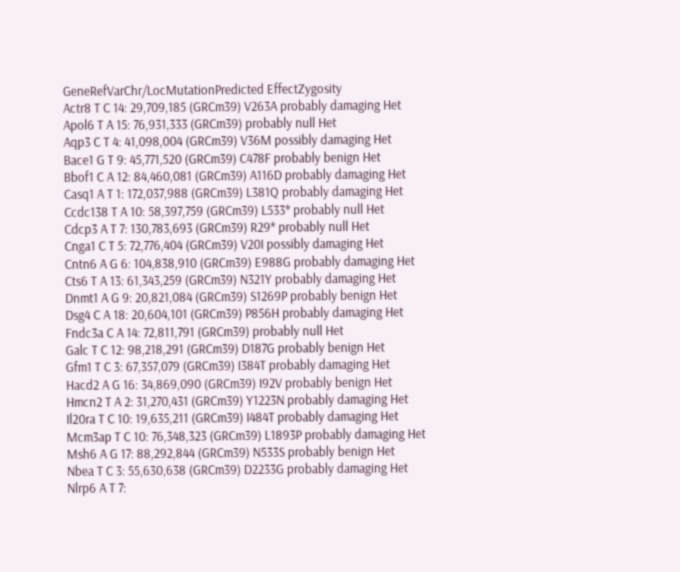GeneRefVarChr/LocMutationPredicted EffectZygosity
Actr8 T C 14: 29,709,185 (GRCm39) V263A probably damaging Het
Apol6 T A 15: 76,931,333 (GRCm39) probably null Het
Aqp3 C T 4: 41,098,004 (GRCm39) V36M possibly damaging Het
Bace1 G T 9: 45,771,520 (GRCm39) C478F probably benign Het
Bbof1 C A 12: 84,460,081 (GRCm39) A116D probably damaging Het
Casq1 A T 1: 172,037,988 (GRCm39) L381Q probably damaging Het
Ccdc138 T A 10: 58,397,759 (GRCm39) L533* probably null Het
Cdcp3 A T 7: 130,783,693 (GRCm39) R29* probably null Het
Cnga1 C T 5: 72,776,404 (GRCm39) V20I possibly damaging Het
Cntn6 A G 6: 104,838,910 (GRCm39) E988G probably damaging Het
Cts6 T A 13: 61,343,259 (GRCm39) N321Y probably damaging Het
Dnmt1 A G 9: 20,821,084 (GRCm39) S1269P probably benign Het
Dsg4 C A 18: 20,604,101 (GRCm39) P856H probably damaging Het
Fndc3a C A 14: 72,811,791 (GRCm39) probably null Het
Galc T C 12: 98,218,291 (GRCm39) D187G probably benign Het
Gfm1 T C 3: 67,357,079 (GRCm39) I384T probably damaging Het
Hacd2 A G 16: 34,869,090 (GRCm39) I92V probably benign Het
Hmcn2 T A 2: 31,270,431 (GRCm39) Y1223N probably damaging Het
Il20ra T C 10: 19,635,211 (GRCm39) I484T probably damaging Het
Mcm3ap T C 10: 76,348,323 (GRCm39) L1893P probably damaging Het
Msh6 A G 17: 88,292,844 (GRCm39) N533S probably benign Het
Nbea T C 3: 55,630,638 (GRCm39) D2233G probably damaging Het
Nlrp6 A T 7: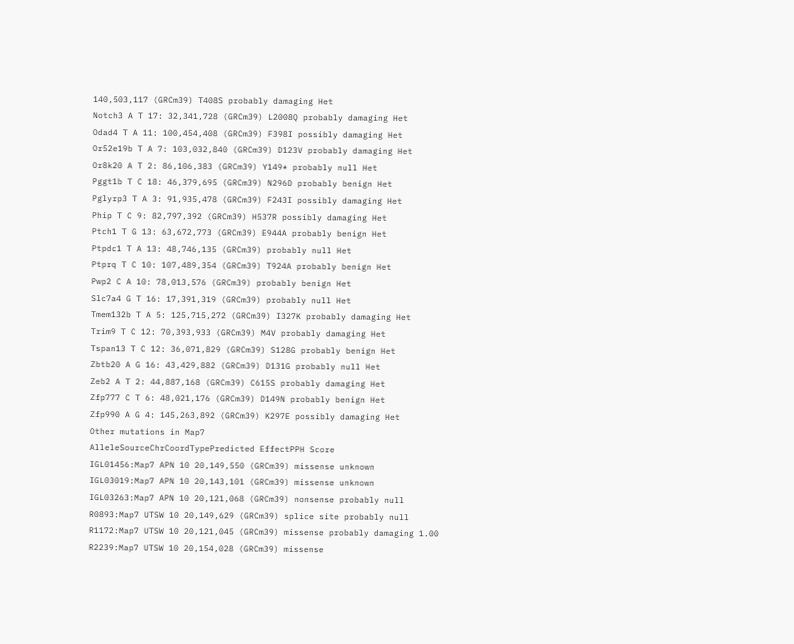140,503,117 (GRCm39) T408S probably damaging Het
Notch3 A T 17: 32,341,728 (GRCm39) L2008Q probably damaging Het
Odad4 T A 11: 100,454,408 (GRCm39) F398I possibly damaging Het
Or52e19b T A 7: 103,032,840 (GRCm39) D123V probably damaging Het
Or8k20 A T 2: 86,106,383 (GRCm39) Y149* probably null Het
Pggt1b T C 18: 46,379,695 (GRCm39) N296D probably benign Het
Pglyrp3 T A 3: 91,935,478 (GRCm39) F243I possibly damaging Het
Phip T C 9: 82,797,392 (GRCm39) H537R possibly damaging Het
Ptch1 T G 13: 63,672,773 (GRCm39) E944A probably benign Het
Ptpdc1 T A 13: 48,746,135 (GRCm39) probably null Het
Ptprq T C 10: 107,489,354 (GRCm39) T924A probably benign Het
Pwp2 C A 10: 78,013,576 (GRCm39) probably benign Het
Slc7a4 G T 16: 17,391,319 (GRCm39) probably null Het
Tmem132b T A 5: 125,715,272 (GRCm39) I327K probably damaging Het
Trim9 T C 12: 70,393,933 (GRCm39) M4V probably damaging Het
Tspan13 T C 12: 36,071,829 (GRCm39) S128G probably benign Het
Zbtb20 A G 16: 43,429,882 (GRCm39) D131G probably null Het
Zeb2 A T 2: 44,887,168 (GRCm39) C615S probably damaging Het
Zfp777 C T 6: 48,021,176 (GRCm39) D149N probably benign Het
Zfp990 A G 4: 145,263,892 (GRCm39) K297E possibly damaging Het
Other mutations in Map7
AlleleSourceChrCoordTypePredicted EffectPPH Score
IGL01456:Map7 APN 10 20,149,550 (GRCm39) missense unknown
IGL03019:Map7 APN 10 20,143,101 (GRCm39) missense unknown
IGL03263:Map7 APN 10 20,121,068 (GRCm39) nonsense probably null
R0893:Map7 UTSW 10 20,149,629 (GRCm39) splice site probably null
R1172:Map7 UTSW 10 20,121,045 (GRCm39) missense probably damaging 1.00
R2239:Map7 UTSW 10 20,154,028 (GRCm39) missense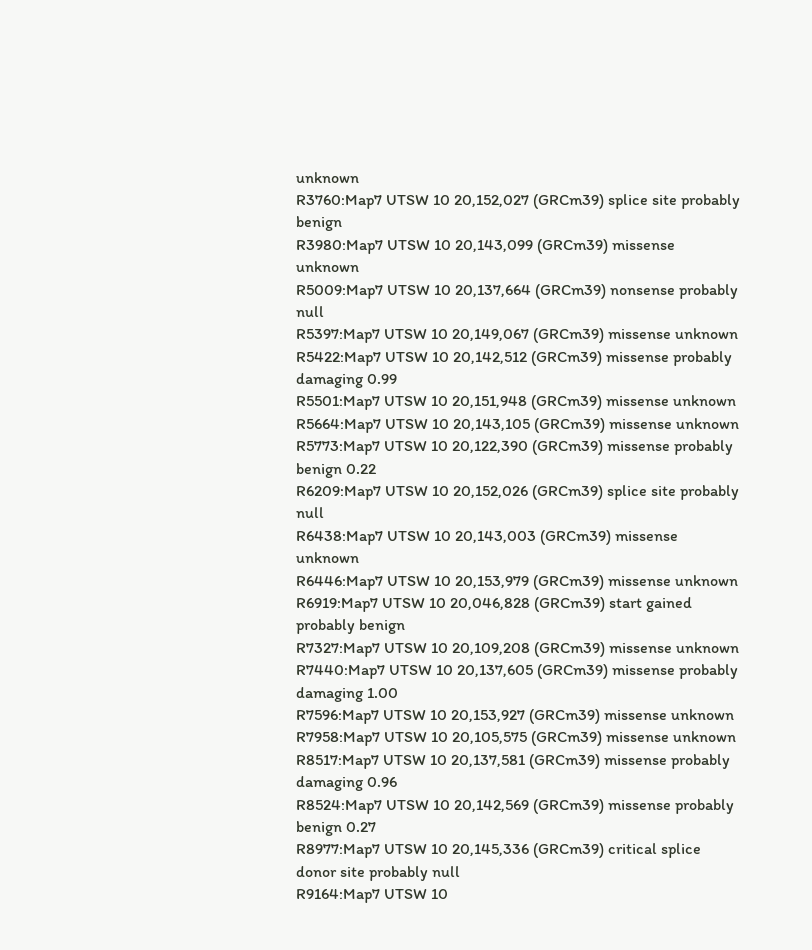unknown
R3760:Map7 UTSW 10 20,152,027 (GRCm39) splice site probably benign
R3980:Map7 UTSW 10 20,143,099 (GRCm39) missense unknown
R5009:Map7 UTSW 10 20,137,664 (GRCm39) nonsense probably null
R5397:Map7 UTSW 10 20,149,067 (GRCm39) missense unknown
R5422:Map7 UTSW 10 20,142,512 (GRCm39) missense probably damaging 0.99
R5501:Map7 UTSW 10 20,151,948 (GRCm39) missense unknown
R5664:Map7 UTSW 10 20,143,105 (GRCm39) missense unknown
R5773:Map7 UTSW 10 20,122,390 (GRCm39) missense probably benign 0.22
R6209:Map7 UTSW 10 20,152,026 (GRCm39) splice site probably null
R6438:Map7 UTSW 10 20,143,003 (GRCm39) missense unknown
R6446:Map7 UTSW 10 20,153,979 (GRCm39) missense unknown
R6919:Map7 UTSW 10 20,046,828 (GRCm39) start gained probably benign
R7327:Map7 UTSW 10 20,109,208 (GRCm39) missense unknown
R7440:Map7 UTSW 10 20,137,605 (GRCm39) missense probably damaging 1.00
R7596:Map7 UTSW 10 20,153,927 (GRCm39) missense unknown
R7958:Map7 UTSW 10 20,105,575 (GRCm39) missense unknown
R8517:Map7 UTSW 10 20,137,581 (GRCm39) missense probably damaging 0.96
R8524:Map7 UTSW 10 20,142,569 (GRCm39) missense probably benign 0.27
R8977:Map7 UTSW 10 20,145,336 (GRCm39) critical splice donor site probably null
R9164:Map7 UTSW 10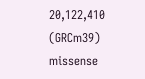20,122,410 (GRCm39) missense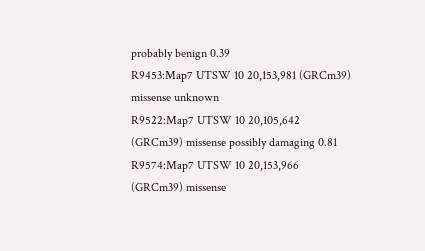probably benign 0.39
R9453:Map7 UTSW 10 20,153,981 (GRCm39) missense unknown
R9522:Map7 UTSW 10 20,105,642 (GRCm39) missense possibly damaging 0.81
R9574:Map7 UTSW 10 20,153,966 (GRCm39) missense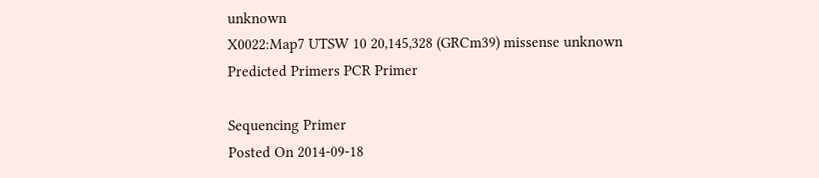unknown
X0022:Map7 UTSW 10 20,145,328 (GRCm39) missense unknown
Predicted Primers PCR Primer

Sequencing Primer
Posted On 2014-09-18